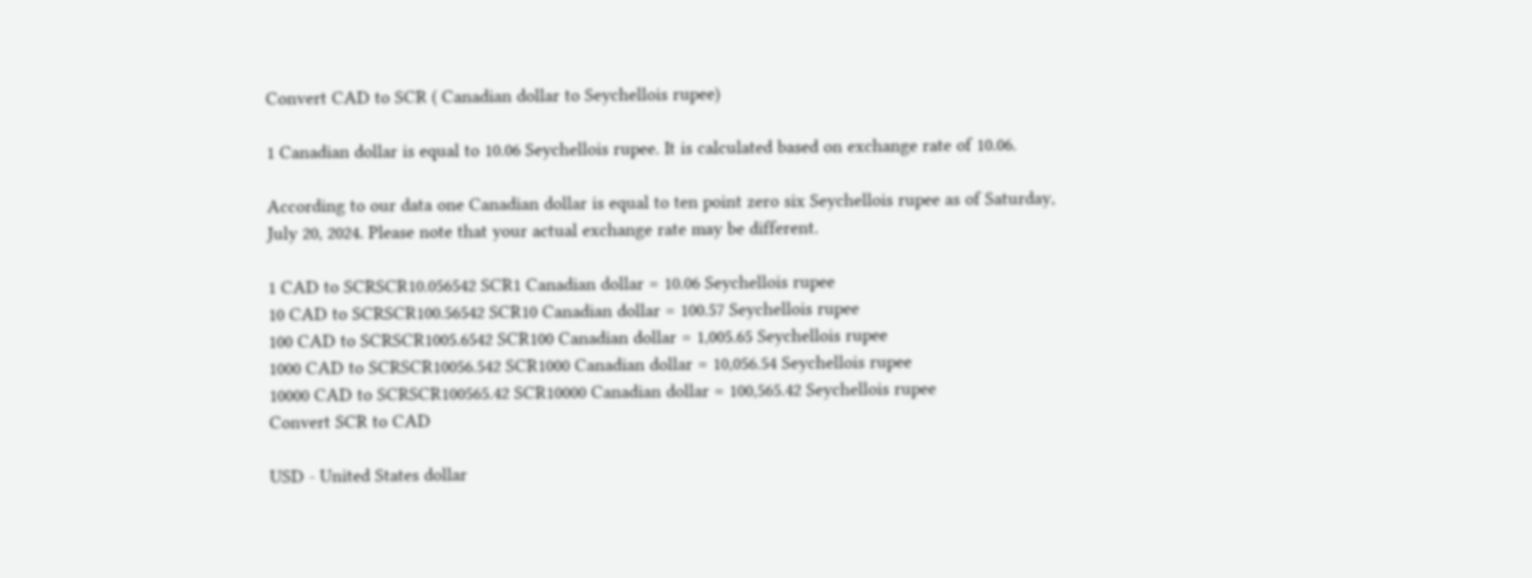Convert CAD to SCR ( Canadian dollar to Seychellois rupee)

1 Canadian dollar is equal to 10.06 Seychellois rupee. It is calculated based on exchange rate of 10.06.

According to our data one Canadian dollar is equal to ten point zero six Seychellois rupee as of Saturday, July 20, 2024. Please note that your actual exchange rate may be different.

1 CAD to SCRSCR10.056542 SCR1 Canadian dollar = 10.06 Seychellois rupee
10 CAD to SCRSCR100.56542 SCR10 Canadian dollar = 100.57 Seychellois rupee
100 CAD to SCRSCR1005.6542 SCR100 Canadian dollar = 1,005.65 Seychellois rupee
1000 CAD to SCRSCR10056.542 SCR1000 Canadian dollar = 10,056.54 Seychellois rupee
10000 CAD to SCRSCR100565.42 SCR10000 Canadian dollar = 100,565.42 Seychellois rupee
Convert SCR to CAD

USD - United States dollar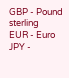GBP - Pound sterling
EUR - Euro
JPY -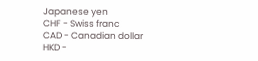Japanese yen
CHF - Swiss franc
CAD - Canadian dollar
HKD -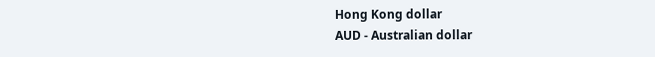Hong Kong dollar
AUD - Australian dollar